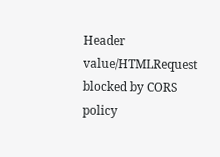Header value/HTMLRequest blocked by CORS policy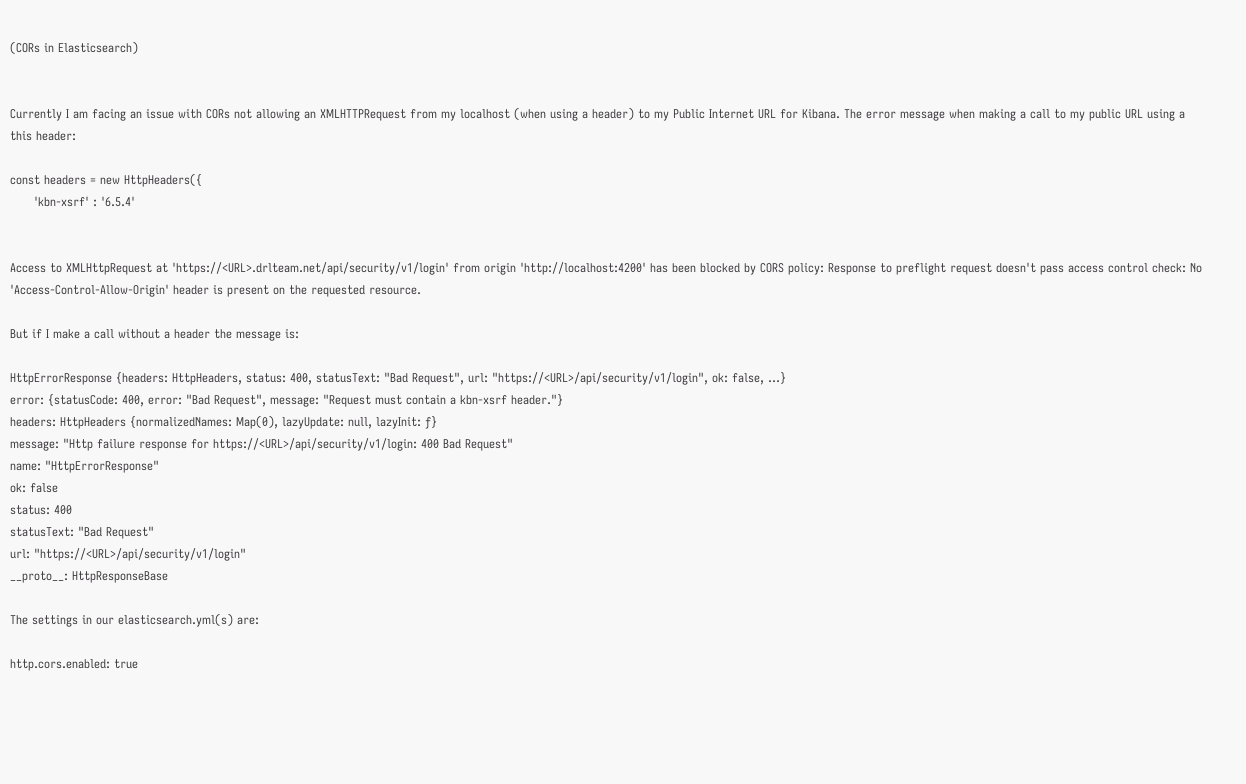(CORs in Elasticsearch)


Currently I am facing an issue with CORs not allowing an XMLHTTPRequest from my localhost (when using a header) to my Public Internet URL for Kibana. The error message when making a call to my public URL using a this header:

const headers = new HttpHeaders({
      'kbn-xsrf' : '6.5.4'


Access to XMLHttpRequest at 'https://<URL>.drlteam.net/api/security/v1/login' from origin 'http://localhost:4200' has been blocked by CORS policy: Response to preflight request doesn't pass access control check: No 'Access-Control-Allow-Origin' header is present on the requested resource.

But if I make a call without a header the message is:

HttpErrorResponse {headers: HttpHeaders, status: 400, statusText: "Bad Request", url: "https://<URL>/api/security/v1/login", ok: false, …}
error: {statusCode: 400, error: "Bad Request", message: "Request must contain a kbn-xsrf header."}
headers: HttpHeaders {normalizedNames: Map(0), lazyUpdate: null, lazyInit: ƒ}
message: "Http failure response for https://<URL>/api/security/v1/login: 400 Bad Request"
name: "HttpErrorResponse"
ok: false
status: 400
statusText: "Bad Request"
url: "https://<URL>/api/security/v1/login"
__proto__: HttpResponseBase

The settings in our elasticsearch.yml(s) are:

http.cors.enabled: true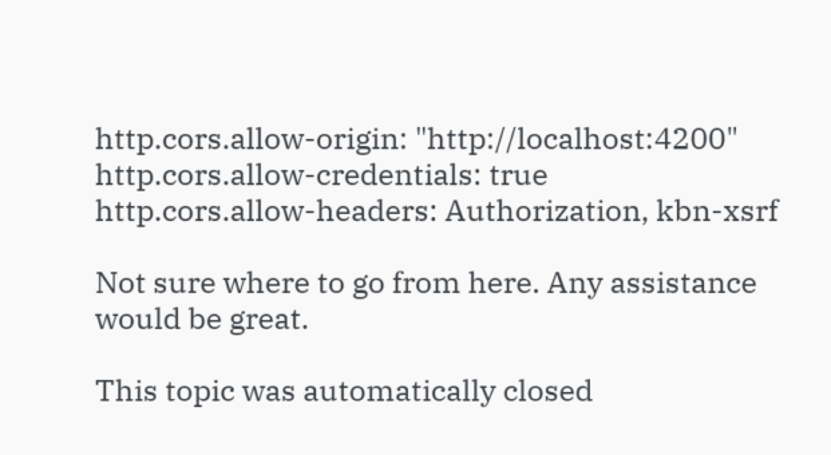http.cors.allow-origin: "http://localhost:4200"
http.cors.allow-credentials: true
http.cors.allow-headers: Authorization, kbn-xsrf

Not sure where to go from here. Any assistance would be great.

This topic was automatically closed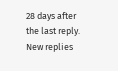28 days after the last reply. New replies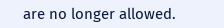are no longer allowed.